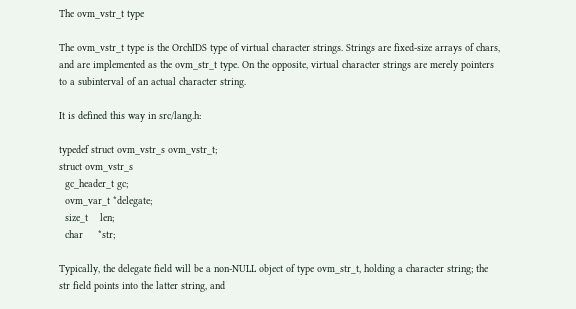The ovm_vstr_t type

The ovm_vstr_t type is the OrchIDS type of virtual character strings. Strings are fixed-size arrays of chars, and are implemented as the ovm_str_t type. On the opposite, virtual character strings are merely pointers to a subinterval of an actual character string.

It is defined this way in src/lang.h:

typedef struct ovm_vstr_s ovm_vstr_t;
struct ovm_vstr_s
  gc_header_t gc;
  ovm_var_t *delegate;
  size_t    len;
  char     *str;

Typically, the delegate field will be a non-NULL object of type ovm_str_t, holding a character string; the str field points into the latter string, and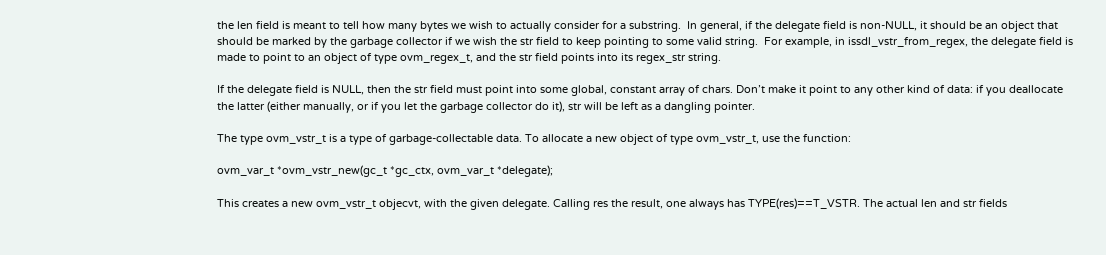the len field is meant to tell how many bytes we wish to actually consider for a substring.  In general, if the delegate field is non-NULL, it should be an object that should be marked by the garbage collector if we wish the str field to keep pointing to some valid string.  For example, in issdl_vstr_from_regex, the delegate field is made to point to an object of type ovm_regex_t, and the str field points into its regex_str string.

If the delegate field is NULL, then the str field must point into some global, constant array of chars. Don’t make it point to any other kind of data: if you deallocate the latter (either manually, or if you let the garbage collector do it), str will be left as a dangling pointer.

The type ovm_vstr_t is a type of garbage-collectable data. To allocate a new object of type ovm_vstr_t, use the function:

ovm_var_t *ovm_vstr_new(gc_t *gc_ctx, ovm_var_t *delegate);

This creates a new ovm_vstr_t objecvt, with the given delegate. Calling res the result, one always has TYPE(res)==T_VSTR. The actual len and str fields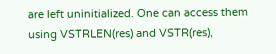are left uninitialized. One can access them using VSTRLEN(res) and VSTR(res),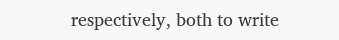respectively, both to write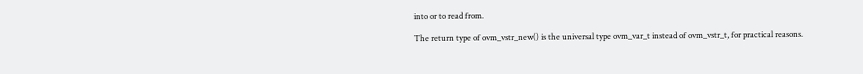into or to read from.

The return type of ovm_vstr_new() is the universal type ovm_var_t instead of ovm_vstr_t, for practical reasons.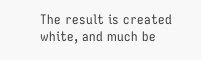The result is created white, and much be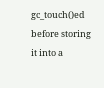gc_touch()ed before storing it into a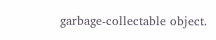garbage-collectable object.